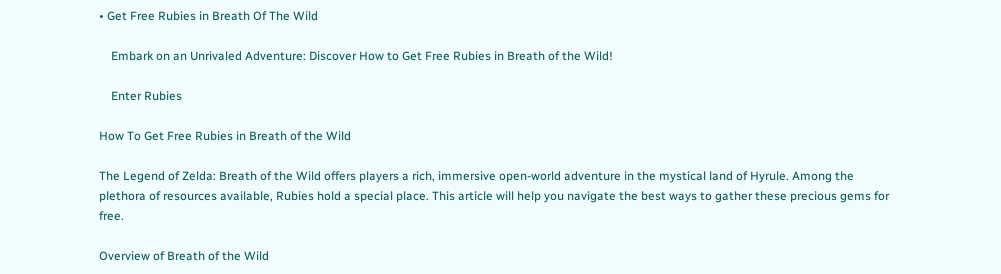• Get Free Rubies in Breath Of The Wild

    Embark on an Unrivaled Adventure: Discover How to Get Free Rubies in Breath of the Wild!

    Enter Rubies

How To Get Free Rubies in Breath of the Wild

The Legend of Zelda: Breath of the Wild offers players a rich, immersive open-world adventure in the mystical land of Hyrule. Among the plethora of resources available, Rubies hold a special place. This article will help you navigate the best ways to gather these precious gems for free.

Overview of Breath of the Wild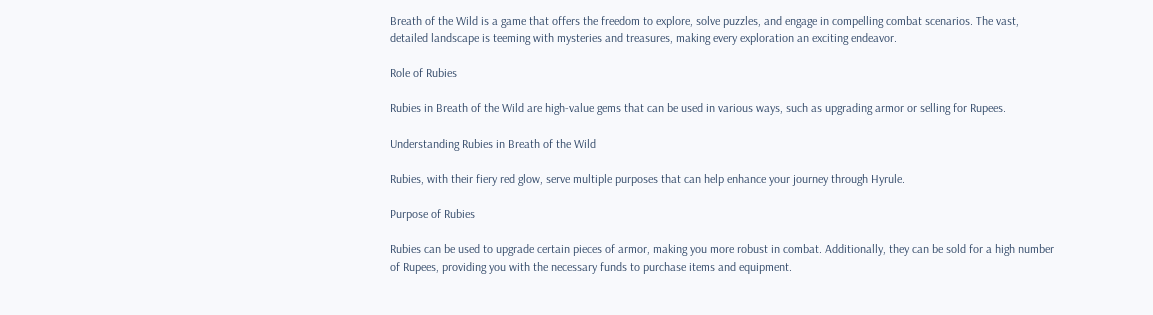Breath of the Wild is a game that offers the freedom to explore, solve puzzles, and engage in compelling combat scenarios. The vast, detailed landscape is teeming with mysteries and treasures, making every exploration an exciting endeavor.

Role of Rubies

Rubies in Breath of the Wild are high-value gems that can be used in various ways, such as upgrading armor or selling for Rupees.

Understanding Rubies in Breath of the Wild

Rubies, with their fiery red glow, serve multiple purposes that can help enhance your journey through Hyrule.

Purpose of Rubies

Rubies can be used to upgrade certain pieces of armor, making you more robust in combat. Additionally, they can be sold for a high number of Rupees, providing you with the necessary funds to purchase items and equipment.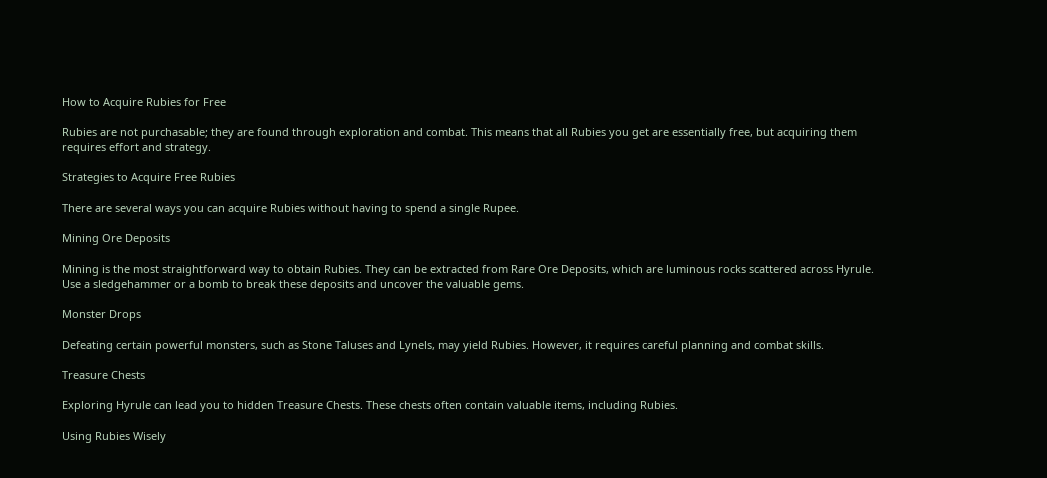How to Acquire Rubies for Free

Rubies are not purchasable; they are found through exploration and combat. This means that all Rubies you get are essentially free, but acquiring them requires effort and strategy.

Strategies to Acquire Free Rubies

There are several ways you can acquire Rubies without having to spend a single Rupee.

Mining Ore Deposits

Mining is the most straightforward way to obtain Rubies. They can be extracted from Rare Ore Deposits, which are luminous rocks scattered across Hyrule. Use a sledgehammer or a bomb to break these deposits and uncover the valuable gems.

Monster Drops

Defeating certain powerful monsters, such as Stone Taluses and Lynels, may yield Rubies. However, it requires careful planning and combat skills.

Treasure Chests

Exploring Hyrule can lead you to hidden Treasure Chests. These chests often contain valuable items, including Rubies.

Using Rubies Wisely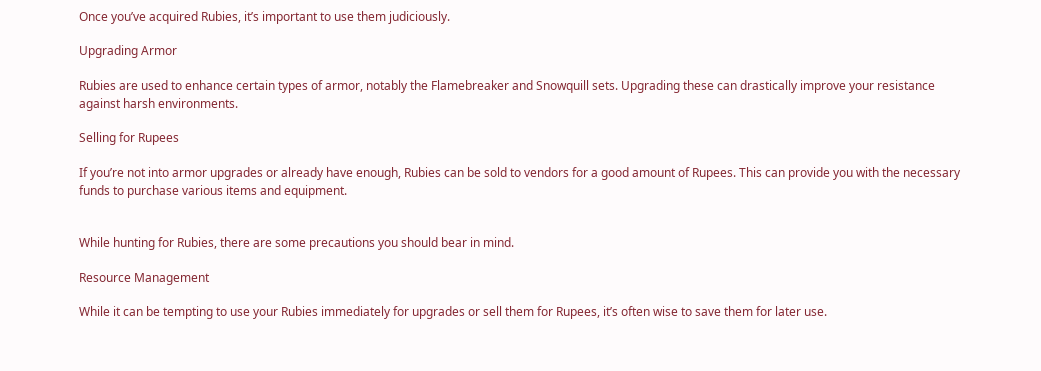Once you’ve acquired Rubies, it’s important to use them judiciously.

Upgrading Armor

Rubies are used to enhance certain types of armor, notably the Flamebreaker and Snowquill sets. Upgrading these can drastically improve your resistance against harsh environments.

Selling for Rupees

If you’re not into armor upgrades or already have enough, Rubies can be sold to vendors for a good amount of Rupees. This can provide you with the necessary funds to purchase various items and equipment.


While hunting for Rubies, there are some precautions you should bear in mind.

Resource Management

While it can be tempting to use your Rubies immediately for upgrades or sell them for Rupees, it’s often wise to save them for later use.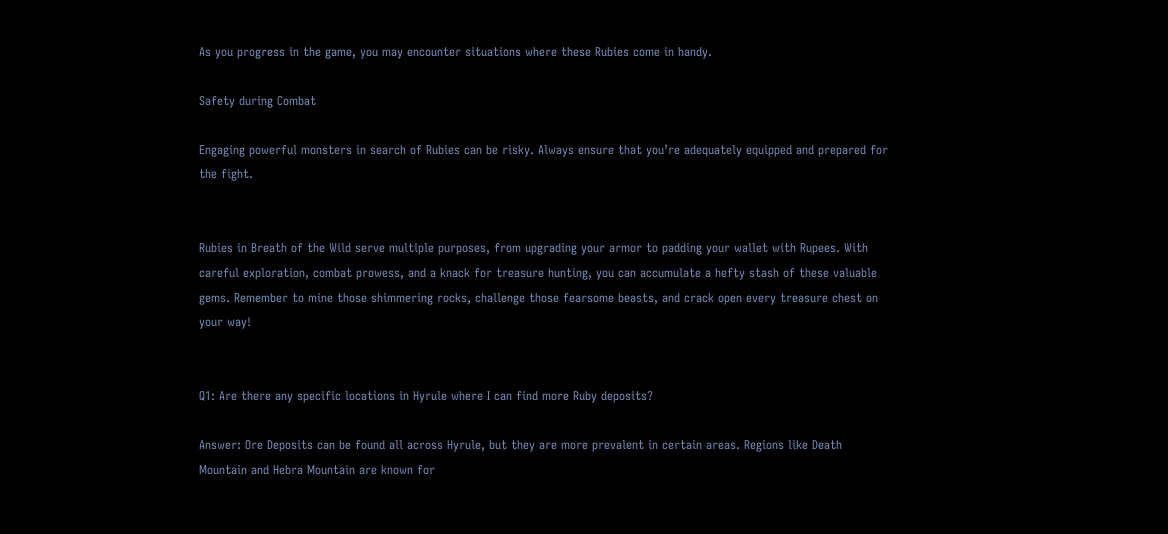As you progress in the game, you may encounter situations where these Rubies come in handy.

Safety during Combat

Engaging powerful monsters in search of Rubies can be risky. Always ensure that you’re adequately equipped and prepared for the fight.


Rubies in Breath of the Wild serve multiple purposes, from upgrading your armor to padding your wallet with Rupees. With careful exploration, combat prowess, and a knack for treasure hunting, you can accumulate a hefty stash of these valuable gems. Remember to mine those shimmering rocks, challenge those fearsome beasts, and crack open every treasure chest on your way!


Q1: Are there any specific locations in Hyrule where I can find more Ruby deposits?

Answer: Ore Deposits can be found all across Hyrule, but they are more prevalent in certain areas. Regions like Death Mountain and Hebra Mountain are known for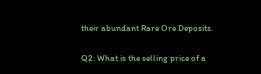their abundant Rare Ore Deposits.

Q2: What is the selling price of a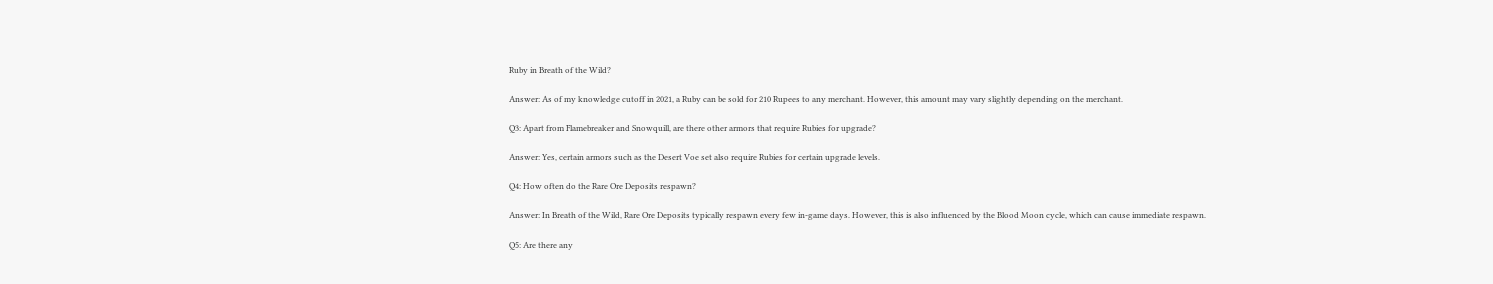Ruby in Breath of the Wild?

Answer: As of my knowledge cutoff in 2021, a Ruby can be sold for 210 Rupees to any merchant. However, this amount may vary slightly depending on the merchant.

Q3: Apart from Flamebreaker and Snowquill, are there other armors that require Rubies for upgrade?

Answer: Yes, certain armors such as the Desert Voe set also require Rubies for certain upgrade levels.

Q4: How often do the Rare Ore Deposits respawn?

Answer: In Breath of the Wild, Rare Ore Deposits typically respawn every few in-game days. However, this is also influenced by the Blood Moon cycle, which can cause immediate respawn.

Q5: Are there any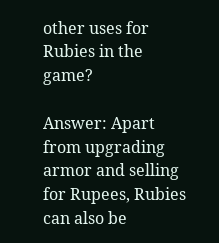other uses for Rubies in the game?

Answer: Apart from upgrading armor and selling for Rupees, Rubies can also be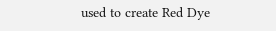used to create Red Dye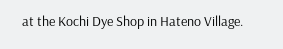at the Kochi Dye Shop in Hateno Village.